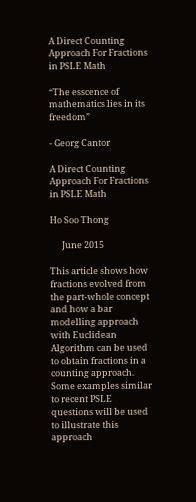A Direct Counting Approach For Fractions in PSLE Math

“The esscence of mathematics lies in its freedom”

- Georg Cantor

A Direct Counting Approach For Fractions in PSLE Math

Ho Soo Thong

      June 2015

This article shows how fractions evolved from the part-whole concept and how a bar modelling approach with Euclidean Algorithm can be used to obtain fractions in a counting approach. Some examples similar to recent PSLE questions will be used to illustrate this approach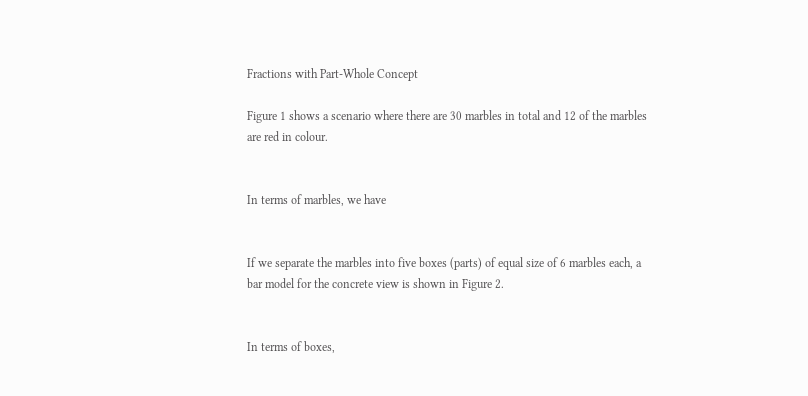Fractions with Part-Whole Concept

Figure 1 shows a scenario where there are 30 marbles in total and 12 of the marbles
are red in colour.


In terms of marbles, we have


If we separate the marbles into five boxes (parts) of equal size of 6 marbles each, a
bar model for the concrete view is shown in Figure 2.


In terms of boxes,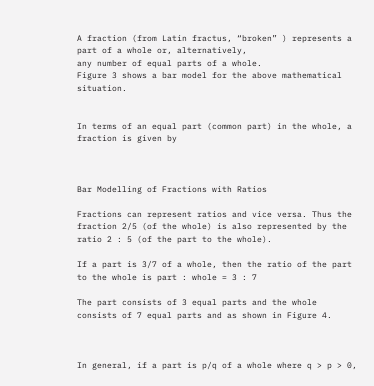A fraction (from Latin fractus, “broken” ) represents a part of a whole or, alternatively,
any number of equal parts of a whole.
Figure 3 shows a bar model for the above mathematical situation.


In terms of an equal part (common part) in the whole, a fraction is given by



Bar Modelling of Fractions with Ratios

Fractions can represent ratios and vice versa. Thus the fraction 2/5 (of the whole) is also represented by the ratio 2 : 5 (of the part to the whole).

If a part is 3/7 of a whole, then the ratio of the part to the whole is part : whole = 3 : 7

The part consists of 3 equal parts and the whole consists of 7 equal parts and as shown in Figure 4.



In general, if a part is p/q of a whole where q > p > 0,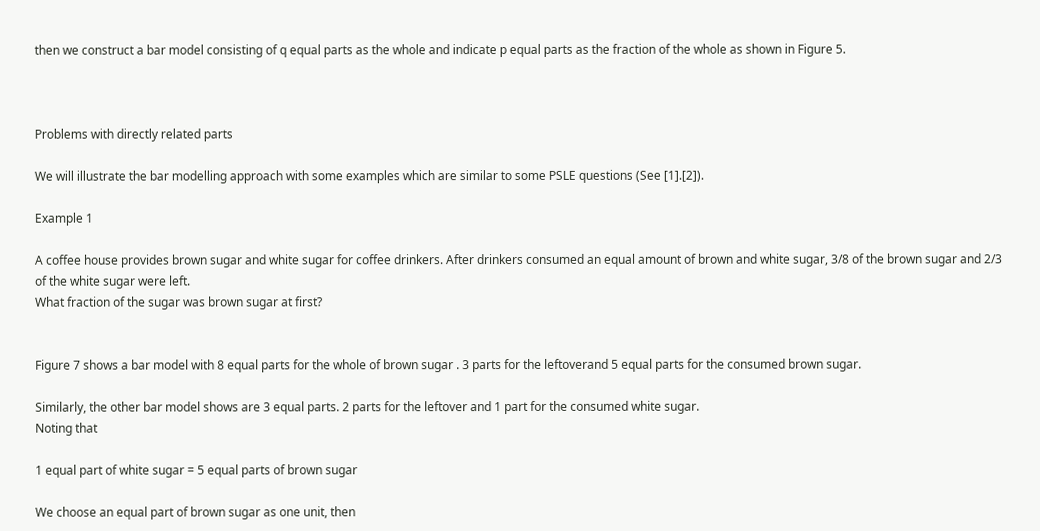then we construct a bar model consisting of q equal parts as the whole and indicate p equal parts as the fraction of the whole as shown in Figure 5.



Problems with directly related parts

We will illustrate the bar modelling approach with some examples which are similar to some PSLE questions (See [1].[2]).

Example 1

A coffee house provides brown sugar and white sugar for coffee drinkers. After drinkers consumed an equal amount of brown and white sugar, 3/8 of the brown sugar and 2/3 of the white sugar were left.
What fraction of the sugar was brown sugar at first?


Figure 7 shows a bar model with 8 equal parts for the whole of brown sugar . 3 parts for the leftoverand 5 equal parts for the consumed brown sugar.

Similarly, the other bar model shows are 3 equal parts. 2 parts for the leftover and 1 part for the consumed white sugar.
Noting that

1 equal part of white sugar = 5 equal parts of brown sugar

We choose an equal part of brown sugar as one unit, then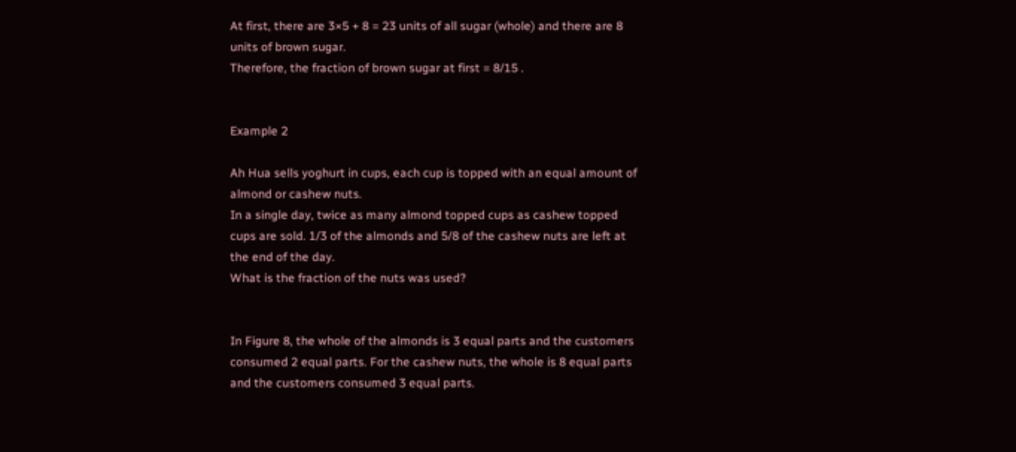At first, there are 3×5 + 8 = 23 units of all sugar (whole) and there are 8 units of brown sugar.
Therefore, the fraction of brown sugar at first = 8/15 .


Example 2

Ah Hua sells yoghurt in cups, each cup is topped with an equal amount of almond or cashew nuts.
In a single day, twice as many almond topped cups as cashew topped cups are sold. 1/3 of the almonds and 5/8 of the cashew nuts are left at the end of the day.
What is the fraction of the nuts was used?


In Figure 8, the whole of the almonds is 3 equal parts and the customers consumed 2 equal parts. For the cashew nuts, the whole is 8 equal parts and the customers consumed 3 equal parts.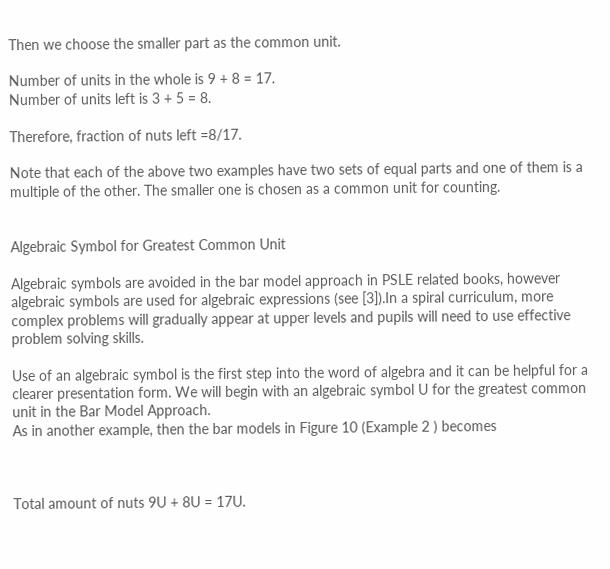Then we choose the smaller part as the common unit.

Number of units in the whole is 9 + 8 = 17.
Number of units left is 3 + 5 = 8.

Therefore, fraction of nuts left =8/17.

Note that each of the above two examples have two sets of equal parts and one of them is a multiple of the other. The smaller one is chosen as a common unit for counting.


Algebraic Symbol for Greatest Common Unit

Algebraic symbols are avoided in the bar model approach in PSLE related books, however algebraic symbols are used for algebraic expressions (see [3]).In a spiral curriculum, more complex problems will gradually appear at upper levels and pupils will need to use effective problem solving skills.

Use of an algebraic symbol is the first step into the word of algebra and it can be helpful for a clearer presentation form. We will begin with an algebraic symbol U for the greatest common unit in the Bar Model Approach.
As in another example, then the bar models in Figure 10 (Example 2 ) becomes



Total amount of nuts 9U + 8U = 17U.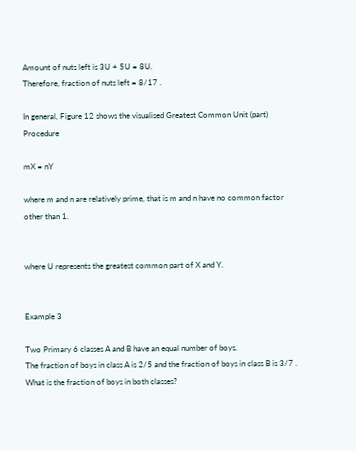Amount of nuts left is 3U + 5U = 8U.
Therefore, fraction of nuts left = 8/17 .

In general, Figure 12 shows the visualised Greatest Common Unit (part) Procedure

mX = nY

where m and n are relatively prime, that is m and n have no common factor other than 1.


where U represents the greatest common part of X and Y.


Example 3

Two Primary 6 classes A and B have an equal number of boys.
The fraction of boys in class A is 2/5 and the fraction of boys in class B is 3/7 .
What is the fraction of boys in both classes?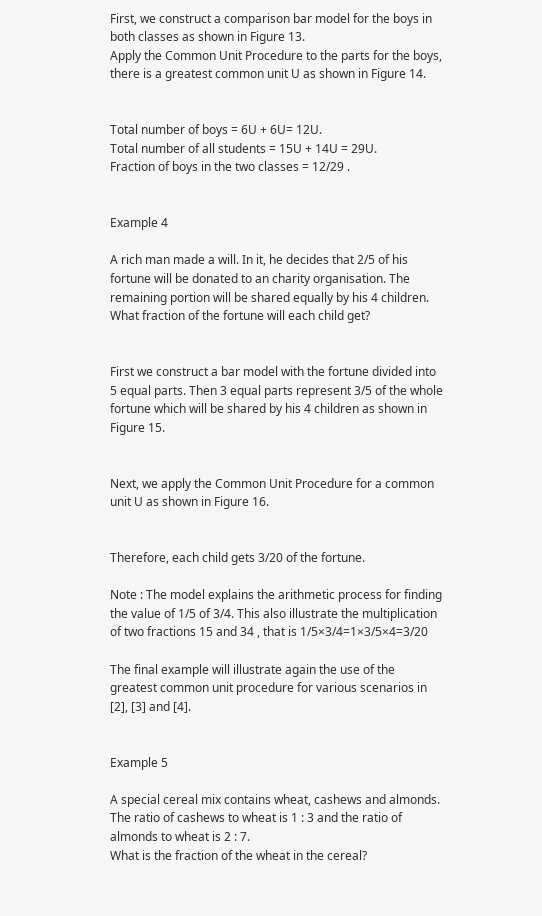First, we construct a comparison bar model for the boys in both classes as shown in Figure 13.
Apply the Common Unit Procedure to the parts for the boys, there is a greatest common unit U as shown in Figure 14.


Total number of boys = 6U + 6U= 12U.
Total number of all students = 15U + 14U = 29U.
Fraction of boys in the two classes = 12/29 .


Example 4

A rich man made a will. In it, he decides that 2/5 of his fortune will be donated to an charity organisation. The remaining portion will be shared equally by his 4 children.
What fraction of the fortune will each child get?


First we construct a bar model with the fortune divided into 5 equal parts. Then 3 equal parts represent 3/5 of the whole fortune which will be shared by his 4 children as shown in Figure 15.


Next, we apply the Common Unit Procedure for a common unit U as shown in Figure 16.


Therefore, each child gets 3/20 of the fortune.

Note : The model explains the arithmetic process for finding the value of 1/5 of 3/4. This also illustrate the multiplication of two fractions 15 and 34 , that is 1/5×3/4=1×3/5×4=3/20

The final example will illustrate again the use of the greatest common unit procedure for various scenarios in [2], [3] and [4].


Example 5

A special cereal mix contains wheat, cashews and almonds.
The ratio of cashews to wheat is 1 : 3 and the ratio of almonds to wheat is 2 : 7.
What is the fraction of the wheat in the cereal?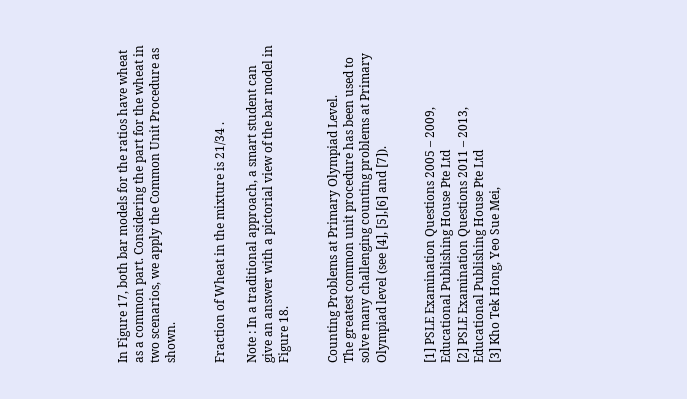In Figure 17, both bar models for the ratios have wheat as a common part. Considering the part for the wheat in two scenarios, we apply the Common Unit Procedure as shown.


Fraction of Wheat in the mixture is 21/34 .

Note : In a traditional approach, a smart student can give an answer with a pictorial view of the bar model in Figure 18.


Counting Problems at Primary Olympiad Level.
The greatest common unit procedure has been used to solve many challenging counting problems at Primary Olympiad level (see [4], [5],[6] and [7]).


[1] PSLE Examination Questions 2005 – 2009, Educational Publishing House Pte Ltd
[2] PSLE Examination Questions 2011 – 2013, Educational Publishing House Pte Ltd
[3] Kho Tek Hong, Yeo Sue Mei,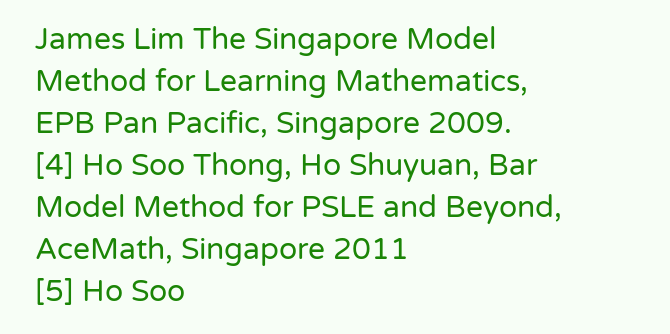James Lim The Singapore Model Method for Learning Mathematics, EPB Pan Pacific, Singapore 2009.
[4] Ho Soo Thong, Ho Shuyuan, Bar Model Method for PSLE and Beyond, AceMath, Singapore 2011
[5] Ho Soo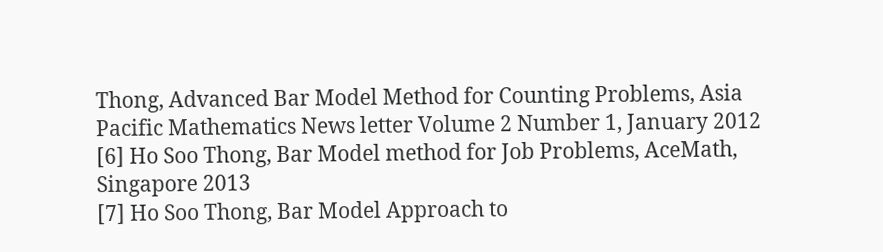Thong, Advanced Bar Model Method for Counting Problems, Asia Pacific Mathematics News letter Volume 2 Number 1, January 2012
[6] Ho Soo Thong, Bar Model method for Job Problems, AceMath, Singapore 2013
[7] Ho Soo Thong, Bar Model Approach to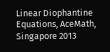Linear Diophantine Equations, AceMath, Singapore 2013